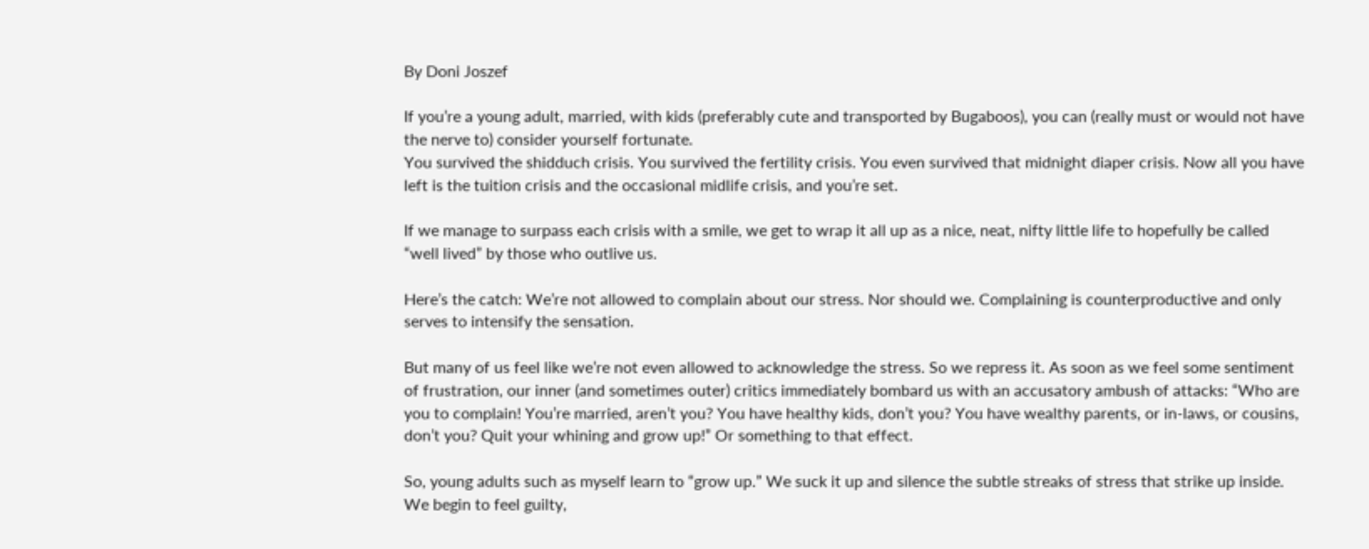By Doni Joszef

If you’re a young adult, married, with kids (preferably cute and transported by Bugaboos), you can (really must or would not have the nerve to) consider yourself fortunate.
You survived the shidduch crisis. You survived the fertility crisis. You even survived that midnight diaper crisis. Now all you have left is the tuition crisis and the occasional midlife crisis, and you’re set.

If we manage to surpass each crisis with a smile, we get to wrap it all up as a nice, neat, nifty little life to hopefully be called “well lived” by those who outlive us.

Here’s the catch: We’re not allowed to complain about our stress. Nor should we. Complaining is counterproductive and only serves to intensify the sensation.

But many of us feel like we’re not even allowed to acknowledge the stress. So we repress it. As soon as we feel some sentiment of frustration, our inner (and sometimes outer) critics immediately bombard us with an accusatory ambush of attacks: “Who are you to complain! You’re married, aren’t you? You have healthy kids, don’t you? You have wealthy parents, or in-laws, or cousins, don’t you? Quit your whining and grow up!” Or something to that effect.

So, young adults such as myself learn to “grow up.” We suck it up and silence the subtle streaks of stress that strike up inside. We begin to feel guilty,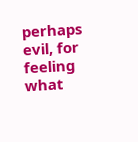perhaps evil, for feeling what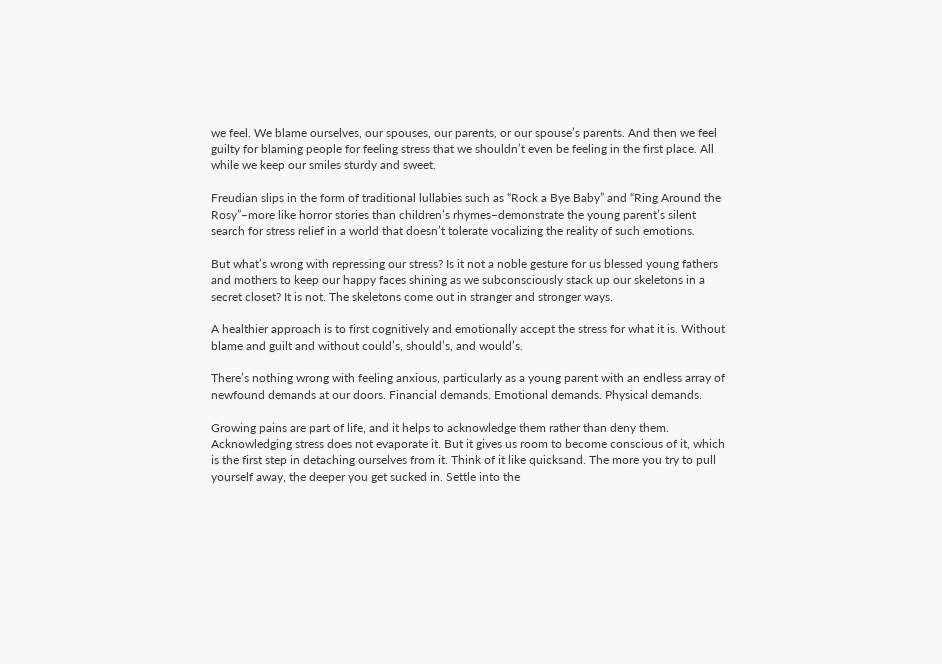we feel. We blame ourselves, our spouses, our parents, or our spouse’s parents. And then we feel guilty for blaming people for feeling stress that we shouldn’t even be feeling in the first place. All while we keep our smiles sturdy and sweet.

Freudian slips in the form of traditional lullabies such as “Rock a Bye Baby” and “Ring Around the Rosy”–more like horror stories than children’s rhymes–demonstrate the young parent’s silent search for stress relief in a world that doesn’t tolerate vocalizing the reality of such emotions.

But what’s wrong with repressing our stress? Is it not a noble gesture for us blessed young fathers and mothers to keep our happy faces shining as we subconsciously stack up our skeletons in a secret closet? It is not. The skeletons come out in stranger and stronger ways.

A healthier approach is to first cognitively and emotionally accept the stress for what it is. Without blame and guilt and without could’s, should’s, and would’s.

There’s nothing wrong with feeling anxious, particularly as a young parent with an endless array of newfound demands at our doors. Financial demands. Emotional demands. Physical demands.

Growing pains are part of life, and it helps to acknowledge them rather than deny them. Acknowledging stress does not evaporate it. But it gives us room to become conscious of it, which is the first step in detaching ourselves from it. Think of it like quicksand. The more you try to pull yourself away, the deeper you get sucked in. Settle into the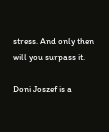stress. And only then will you surpass it.

Doni Joszef is a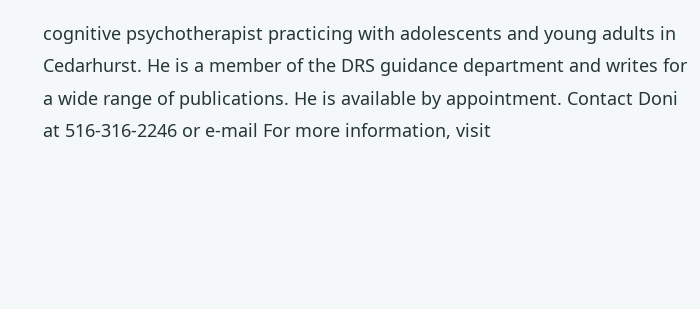cognitive psychotherapist practicing with adolescents and young adults in Cedarhurst. He is a member of the DRS guidance department and writes for a wide range of publications. He is available by appointment. Contact Doni at 516-316-2246 or e‑mail For more information, visit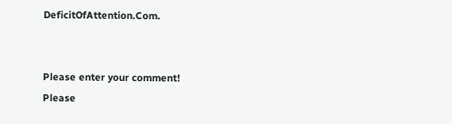DeficitOfAttention.Com.


Please enter your comment!
Please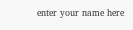enter your name here